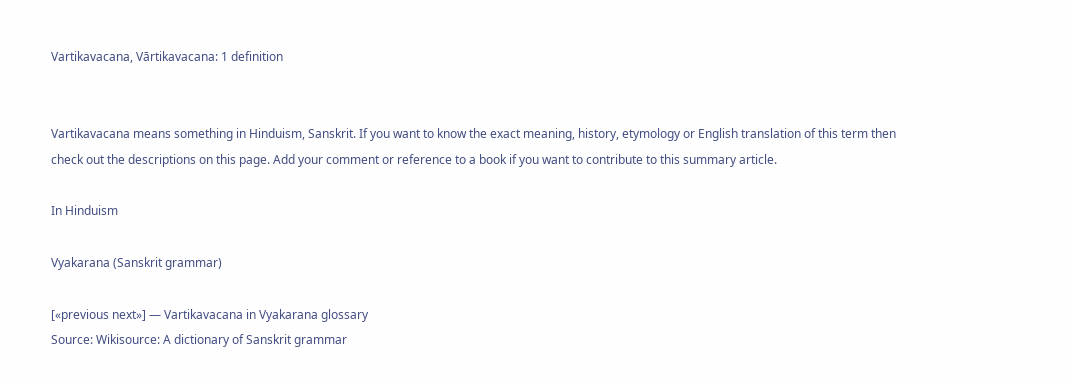Vartikavacana, Vārtikavacana: 1 definition


Vartikavacana means something in Hinduism, Sanskrit. If you want to know the exact meaning, history, etymology or English translation of this term then check out the descriptions on this page. Add your comment or reference to a book if you want to contribute to this summary article.

In Hinduism

Vyakarana (Sanskrit grammar)

[«previous next»] — Vartikavacana in Vyakarana glossary
Source: Wikisource: A dictionary of Sanskrit grammar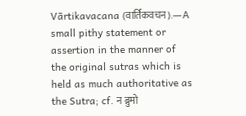Vārtikavacana (वार्तिकवचन).—A small pithy statement or assertion in the manner of the original sutras which is held as much authoritative as the Sutra; cf. न ब्रुमो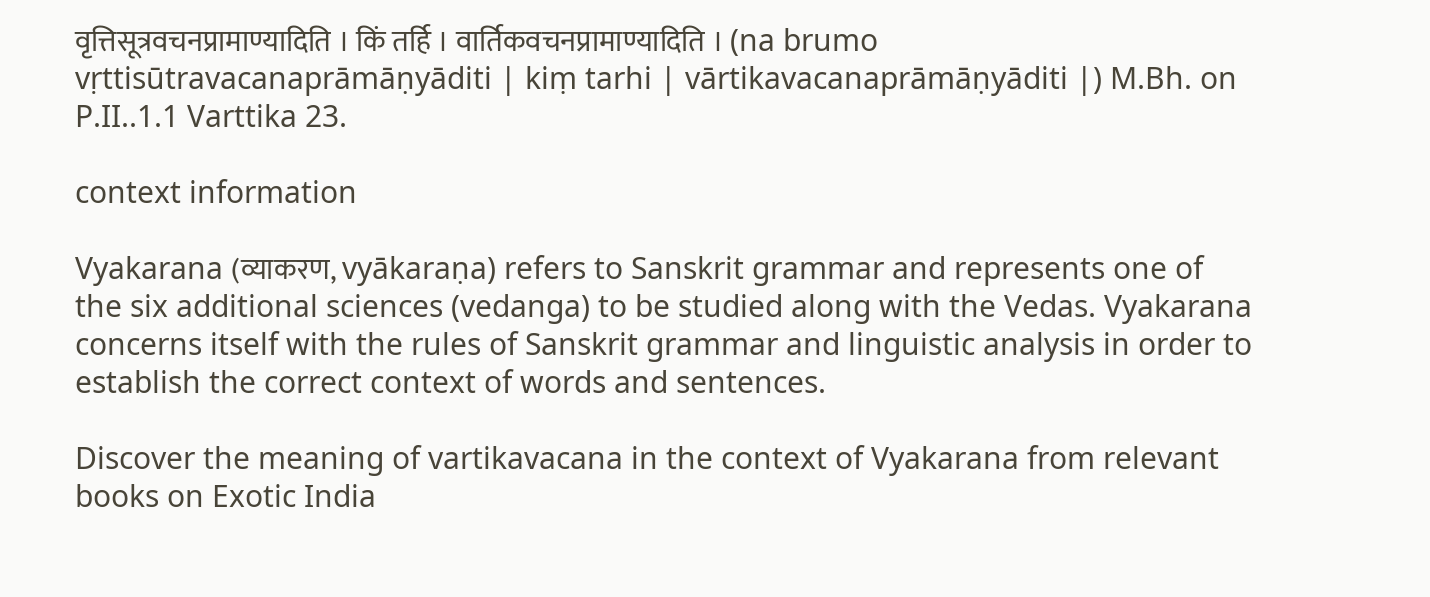वृत्तिसूत्रवचनप्रामाण्यादिति । किं तर्हि । वार्तिकवचनप्रामाण्यादिति । (na brumo vṛttisūtravacanaprāmāṇyāditi | kiṃ tarhi | vārtikavacanaprāmāṇyāditi |) M.Bh. on P.II..1.1 Varttika 23.

context information

Vyakarana (व्याकरण, vyākaraṇa) refers to Sanskrit grammar and represents one of the six additional sciences (vedanga) to be studied along with the Vedas. Vyakarana concerns itself with the rules of Sanskrit grammar and linguistic analysis in order to establish the correct context of words and sentences.

Discover the meaning of vartikavacana in the context of Vyakarana from relevant books on Exotic India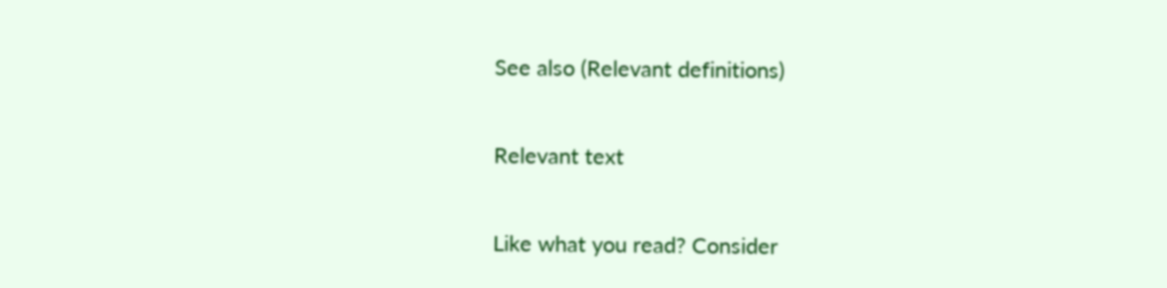See also (Relevant definitions)

Relevant text

Like what you read? Consider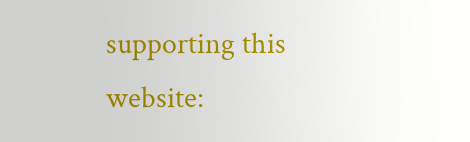supporting this website: